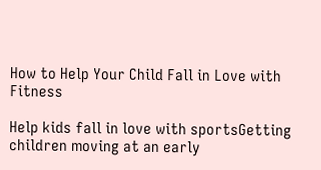How to Help Your Child Fall in Love with Fitness

Help kids fall in love with sportsGetting children moving at an early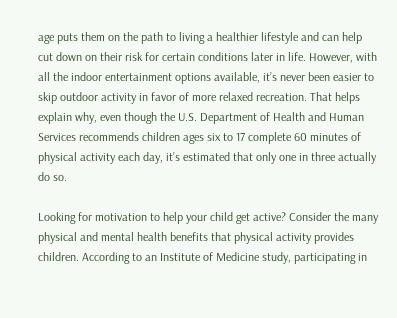age puts them on the path to living a healthier lifestyle and can help cut down on their risk for certain conditions later in life. However, with all the indoor entertainment options available, it’s never been easier to skip outdoor activity in favor of more relaxed recreation. That helps explain why, even though the U.S. Department of Health and Human Services recommends children ages six to 17 complete 60 minutes of physical activity each day, it’s estimated that only one in three actually do so.

Looking for motivation to help your child get active? Consider the many physical and mental health benefits that physical activity provides children. According to an Institute of Medicine study, participating in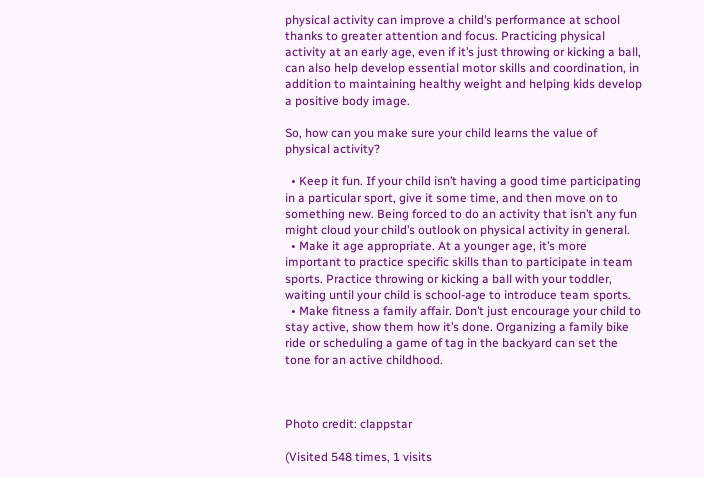physical activity can improve a child’s performance at school thanks to greater attention and focus. Practicing physical activity at an early age, even if it’s just throwing or kicking a ball, can also help develop essential motor skills and coordination, in addition to maintaining healthy weight and helping kids develop a positive body image.

So, how can you make sure your child learns the value of physical activity?

  • Keep it fun. If your child isn’t having a good time participating in a particular sport, give it some time, and then move on to something new. Being forced to do an activity that isn’t any fun might cloud your child’s outlook on physical activity in general.
  • Make it age appropriate. At a younger age, it’s more important to practice specific skills than to participate in team sports. Practice throwing or kicking a ball with your toddler, waiting until your child is school-age to introduce team sports.
  • Make fitness a family affair. Don’t just encourage your child to stay active, show them how it’s done. Organizing a family bike ride or scheduling a game of tag in the backyard can set the tone for an active childhood.



Photo credit: clappstar

(Visited 548 times, 1 visits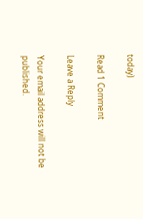today)

Read 1 Comment

Leave a Reply

Your email address will not be published.